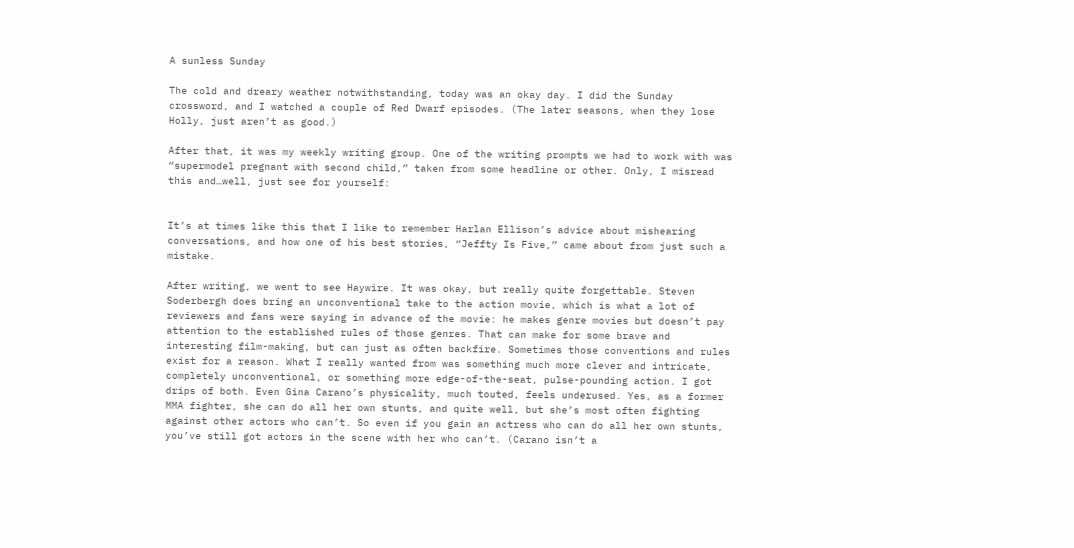A sunless Sunday

The cold and dreary weather notwithstanding, today was an okay day. I did the Sunday crossword, and I watched a couple of Red Dwarf episodes. (The later seasons, when they lose Holly, just aren’t as good.)

After that, it was my weekly writing group. One of the writing prompts we had to work with was “supermodel pregnant with second child,” taken from some headline or other. Only, I misread this and…well, just see for yourself:


It’s at times like this that I like to remember Harlan Ellison’s advice about mishearing conversations, and how one of his best stories, “Jeffty Is Five,” came about from just such a mistake.

After writing, we went to see Haywire. It was okay, but really quite forgettable. Steven Soderbergh does bring an unconventional take to the action movie, which is what a lot of reviewers and fans were saying in advance of the movie: he makes genre movies but doesn’t pay attention to the established rules of those genres. That can make for some brave and interesting film-making, but can just as often backfire. Sometimes those conventions and rules exist for a reason. What I really wanted from was something much more clever and intricate, completely unconventional, or something more edge-of-the-seat, pulse-pounding action. I got drips of both. Even Gina Carano’s physicality, much touted, feels underused. Yes, as a former MMA fighter, she can do all her own stunts, and quite well, but she’s most often fighting against other actors who can’t. So even if you gain an actress who can do all her own stunts, you’ve still got actors in the scene with her who can’t. (Carano isn’t a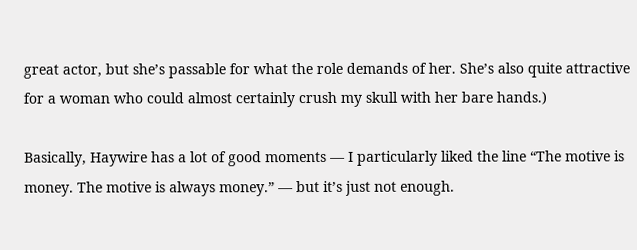great actor, but she’s passable for what the role demands of her. She’s also quite attractive for a woman who could almost certainly crush my skull with her bare hands.)

Basically, Haywire has a lot of good moments — I particularly liked the line “The motive is money. The motive is always money.” — but it’s just not enough.